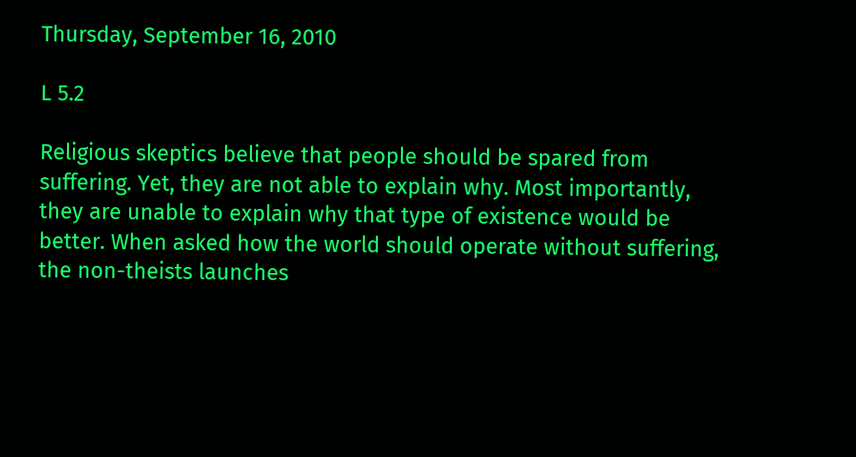Thursday, September 16, 2010

L 5.2

Religious skeptics believe that people should be spared from suffering. Yet, they are not able to explain why. Most importantly, they are unable to explain why that type of existence would be better. When asked how the world should operate without suffering, the non-theists launches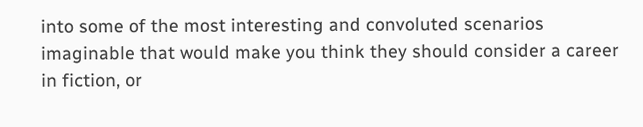into some of the most interesting and convoluted scenarios imaginable that would make you think they should consider a career in fiction, or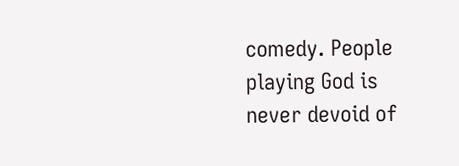comedy. People playing God is never devoid of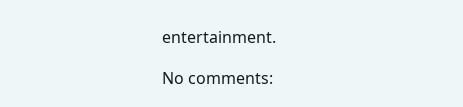entertainment.

No comments: